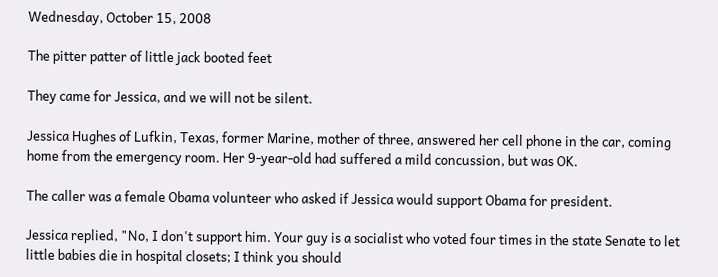Wednesday, October 15, 2008

The pitter patter of little jack booted feet

They came for Jessica, and we will not be silent.

Jessica Hughes of Lufkin, Texas, former Marine, mother of three, answered her cell phone in the car, coming home from the emergency room. Her 9-year-old had suffered a mild concussion, but was OK.

The caller was a female Obama volunteer who asked if Jessica would support Obama for president.

Jessica replied, "No, I don't support him. Your guy is a socialist who voted four times in the state Senate to let little babies die in hospital closets; I think you should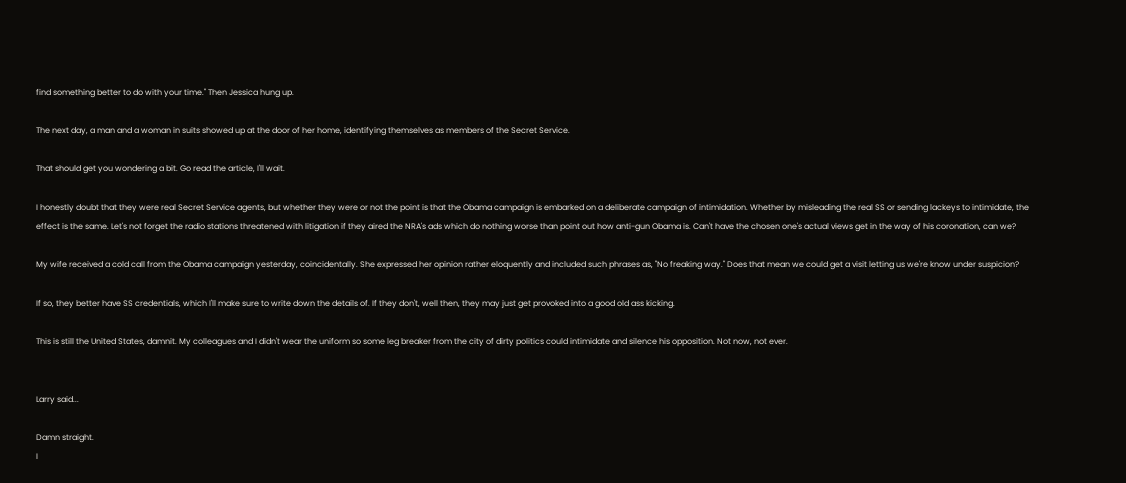find something better to do with your time." Then Jessica hung up.

The next day, a man and a woman in suits showed up at the door of her home, identifying themselves as members of the Secret Service.

That should get you wondering a bit. Go read the article, I'll wait.

I honestly doubt that they were real Secret Service agents, but whether they were or not the point is that the Obama campaign is embarked on a deliberate campaign of intimidation. Whether by misleading the real SS or sending lackeys to intimidate, the effect is the same. Let's not forget the radio stations threatened with litigation if they aired the NRA's ads which do nothing worse than point out how anti-gun Obama is. Can't have the chosen one's actual views get in the way of his coronation, can we?

My wife received a cold call from the Obama campaign yesterday, coincidentally. She expressed her opinion rather eloquently and included such phrases as, "No freaking way." Does that mean we could get a visit letting us we're know under suspicion?

If so, they better have SS credentials, which I'll make sure to write down the details of. If they don't, well then, they may just get provoked into a good old ass kicking.

This is still the United States, damnit. My colleagues and I didn't wear the uniform so some leg breaker from the city of dirty politics could intimidate and silence his opposition. Not now, not ever.


Larry said...

Damn straight.
I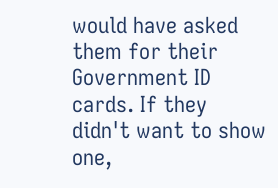would have asked them for their Government ID cards. If they didn't want to show one,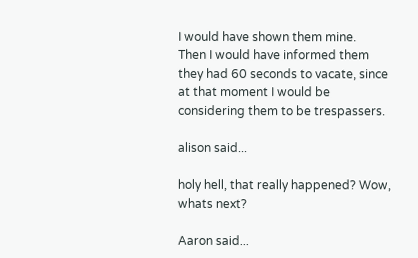I would have shown them mine.
Then I would have informed them they had 60 seconds to vacate, since at that moment I would be considering them to be trespassers.

alison said...

holy hell, that really happened? Wow, whats next?

Aaron said...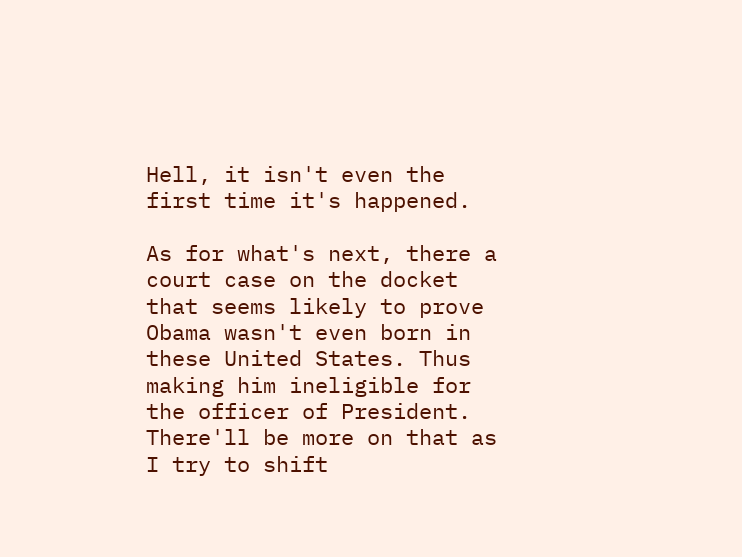Hell, it isn't even the first time it's happened.

As for what's next, there a court case on the docket that seems likely to prove Obama wasn't even born in these United States. Thus making him ineligible for the officer of President. There'll be more on that as I try to shift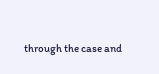through the case and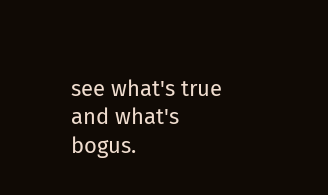see what's true and what's bogus.